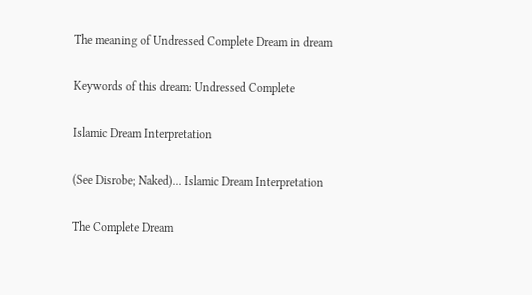The meaning of Undressed Complete Dream in dream

Keywords of this dream: Undressed Complete

Islamic Dream Interpretation

(See Disrobe; Naked)... Islamic Dream Interpretation

The Complete Dream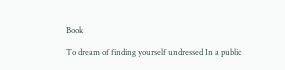Book

To dream of finding yourself undressed In a public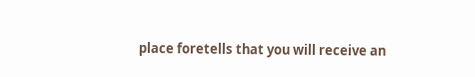place foretells that you will receive an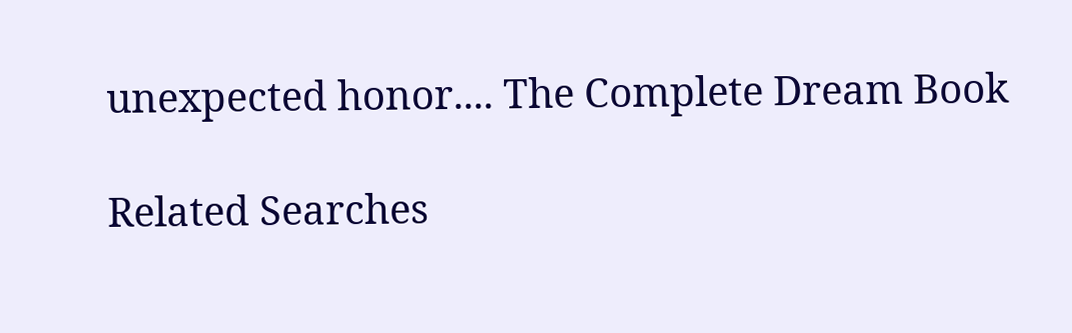unexpected honor.... The Complete Dream Book

Related Searches